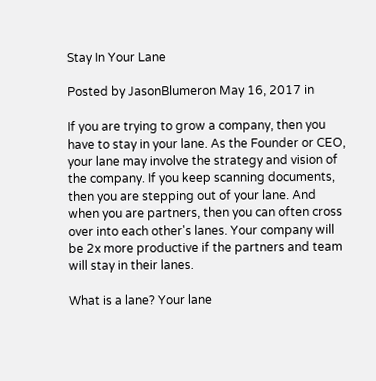Stay In Your Lane

Posted by JasonBlumeron May 16, 2017 in

If you are trying to grow a company, then you have to stay in your lane. As the Founder or CEO, your lane may involve the strategy and vision of the company. If you keep scanning documents, then you are stepping out of your lane. And when you are partners, then you can often cross over into each other's lanes. Your company will be 2x more productive if the partners and team will stay in their lanes.

What is a lane? Your lane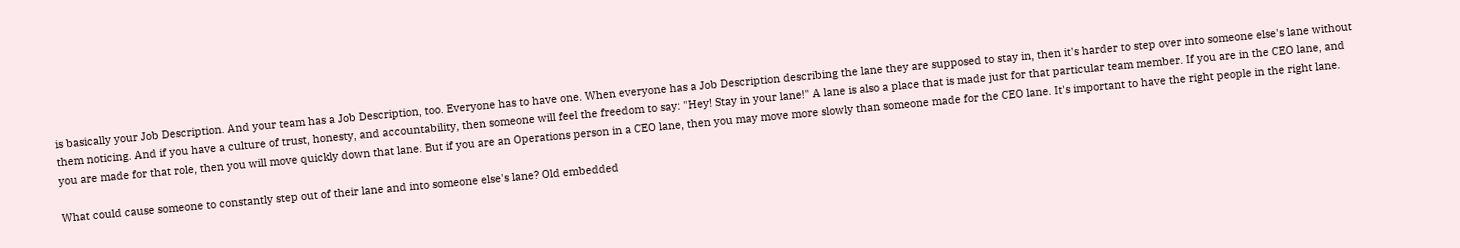is basically your Job Description. And your team has a Job Description, too. Everyone has to have one. When everyone has a Job Description describing the lane they are supposed to stay in, then it's harder to step over into someone else's lane without them noticing. And if you have a culture of trust, honesty, and accountability, then someone will feel the freedom to say: "Hey! Stay in your lane!" A lane is also a place that is made just for that particular team member. If you are in the CEO lane, and you are made for that role, then you will move quickly down that lane. But if you are an Operations person in a CEO lane, then you may move more slowly than someone made for the CEO lane. It's important to have the right people in the right lane.

What could cause someone to constantly step out of their lane and into someone else's lane? Old embedded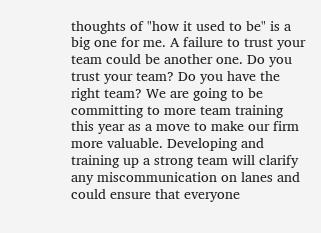thoughts of "how it used to be" is a big one for me. A failure to trust your team could be another one. Do you trust your team? Do you have the right team? We are going to be committing to more team training this year as a move to make our firm more valuable. Developing and training up a strong team will clarify any miscommunication on lanes and could ensure that everyone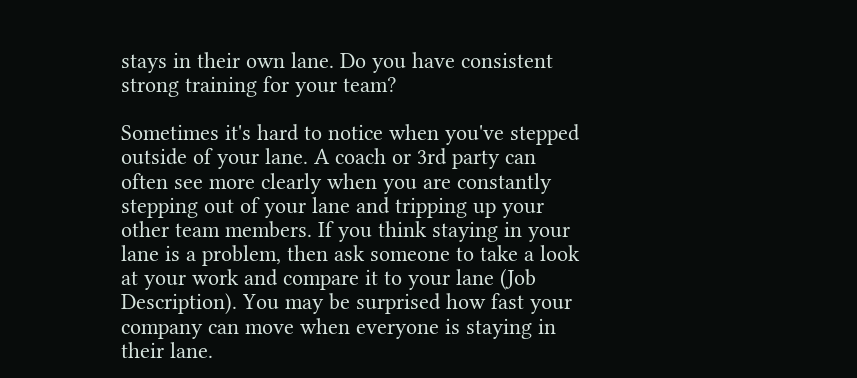stays in their own lane. Do you have consistent strong training for your team?

Sometimes it's hard to notice when you've stepped outside of your lane. A coach or 3rd party can often see more clearly when you are constantly stepping out of your lane and tripping up your other team members. If you think staying in your lane is a problem, then ask someone to take a look at your work and compare it to your lane (Job Description). You may be surprised how fast your company can move when everyone is staying in their lane.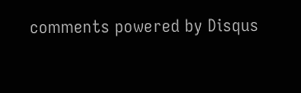comments powered by Disqus